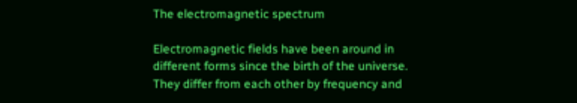The electromagnetic spectrum

Electromagnetic fields have been around in different forms since the birth of the universe. They differ from each other by frequency and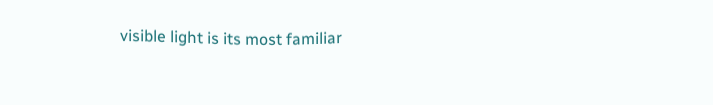visible light is its most familiar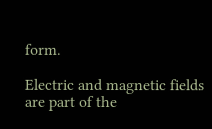form.

Electric and magnetic fields are part of the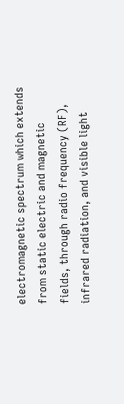electromagnetic spectrum which extends from static electric and magnetic fields, through radio frequency (RF), infrared radiation, and visible light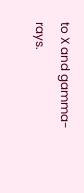to X and gamma-rays.